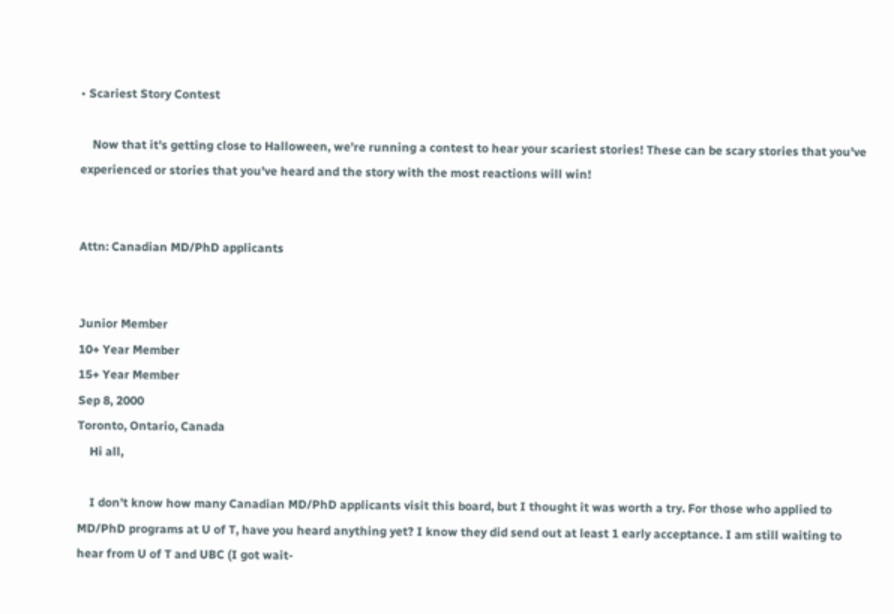• Scariest Story Contest

    Now that it's getting close to Halloween, we're running a contest to hear your scariest stories! These can be scary stories that you've experienced or stories that you've heard and the story with the most reactions will win!


Attn: Canadian MD/PhD applicants


Junior Member
10+ Year Member
15+ Year Member
Sep 8, 2000
Toronto, Ontario, Canada
    Hi all,

    I don't know how many Canadian MD/PhD applicants visit this board, but I thought it was worth a try. For those who applied to MD/PhD programs at U of T, have you heard anything yet? I know they did send out at least 1 early acceptance. I am still waiting to hear from U of T and UBC (I got wait-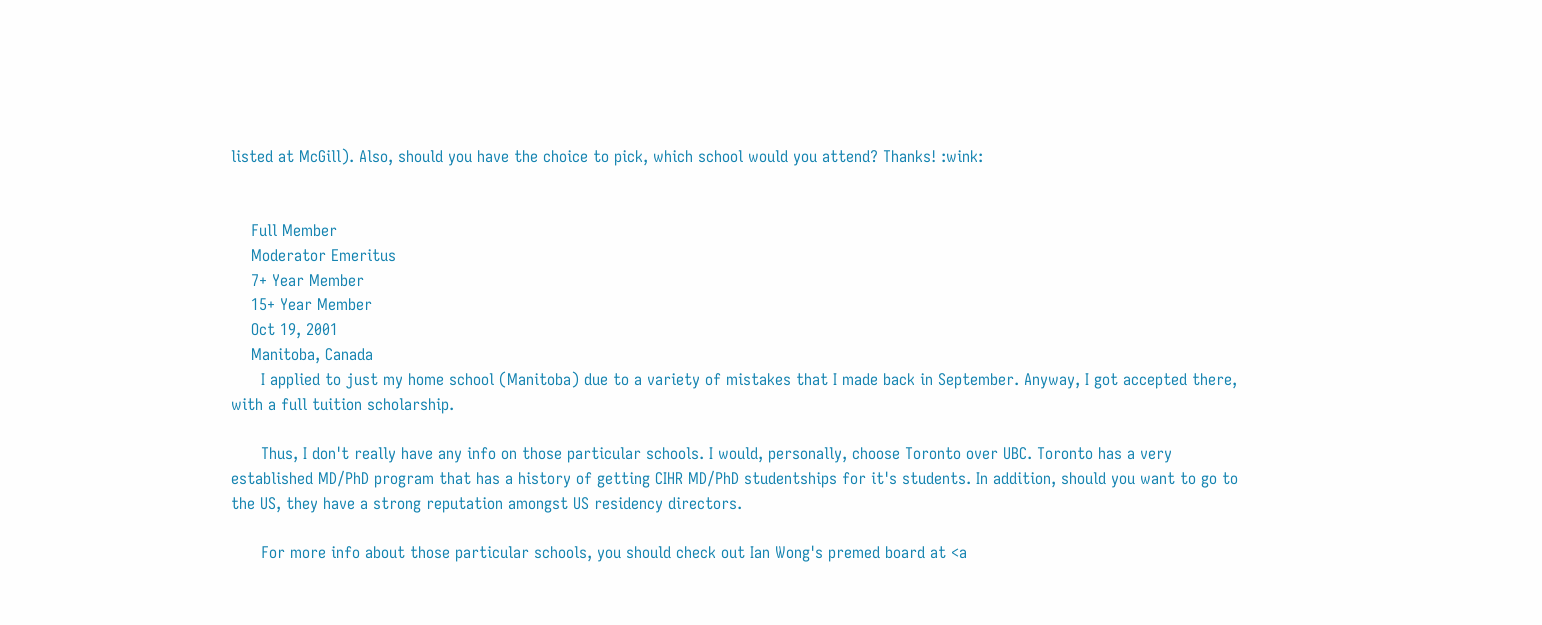listed at McGill). Also, should you have the choice to pick, which school would you attend? Thanks! :wink:


    Full Member
    Moderator Emeritus
    7+ Year Member
    15+ Year Member
    Oct 19, 2001
    Manitoba, Canada
      I applied to just my home school (Manitoba) due to a variety of mistakes that I made back in September. Anyway, I got accepted there, with a full tuition scholarship.

      Thus, I don't really have any info on those particular schools. I would, personally, choose Toronto over UBC. Toronto has a very established MD/PhD program that has a history of getting CIHR MD/PhD studentships for it's students. In addition, should you want to go to the US, they have a strong reputation amongst US residency directors.

      For more info about those particular schools, you should check out Ian Wong's premed board at <a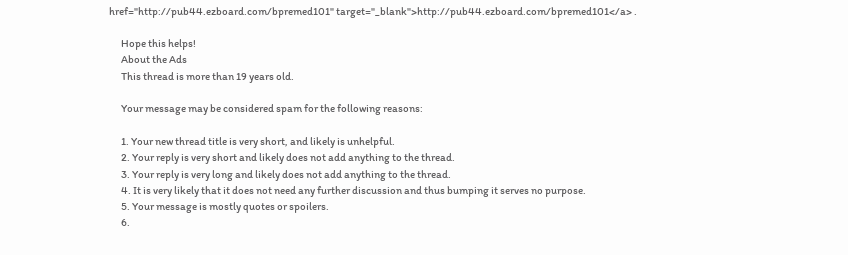href="http://pub44.ezboard.com/bpremed101" target="_blank">http://pub44.ezboard.com/bpremed101</a> .

      Hope this helps!
      About the Ads
      This thread is more than 19 years old.

      Your message may be considered spam for the following reasons:

      1. Your new thread title is very short, and likely is unhelpful.
      2. Your reply is very short and likely does not add anything to the thread.
      3. Your reply is very long and likely does not add anything to the thread.
      4. It is very likely that it does not need any further discussion and thus bumping it serves no purpose.
      5. Your message is mostly quotes or spoilers.
      6.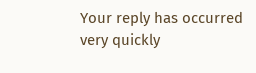Your reply has occurred very quickly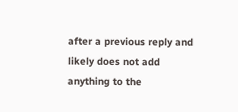after a previous reply and likely does not add anything to the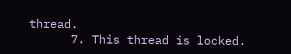thread.
      7. This thread is locked.